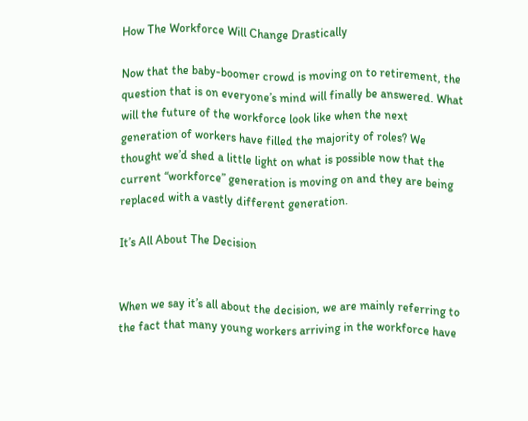How The Workforce Will Change Drastically

Now that the baby-boomer crowd is moving on to retirement, the question that is on everyone’s mind will finally be answered. What will the future of the workforce look like when the next generation of workers have filled the majority of roles? We thought we’d shed a little light on what is possible now that the current “workforce” generation is moving on and they are being replaced with a vastly different generation.

It’s All About The Decision


When we say it’s all about the decision, we are mainly referring to the fact that many young workers arriving in the workforce have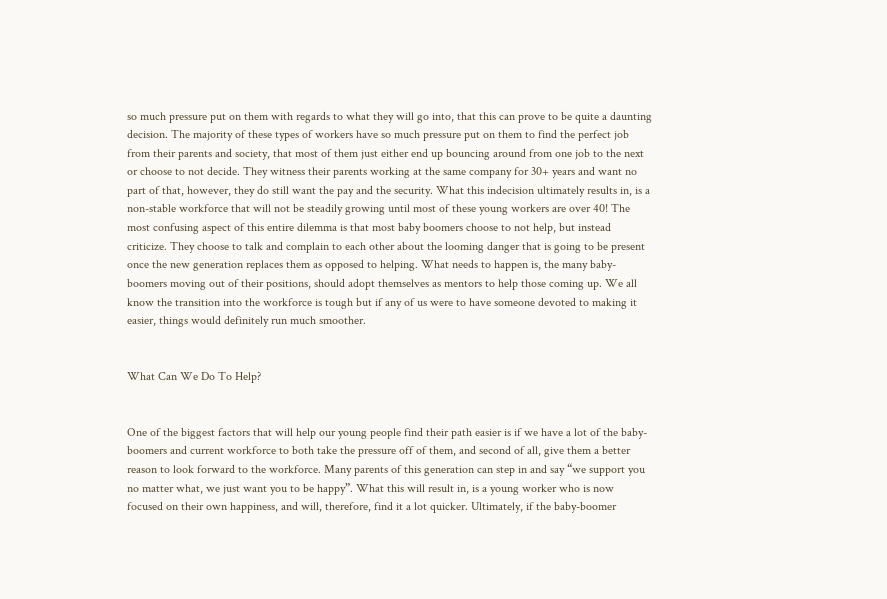so much pressure put on them with regards to what they will go into, that this can prove to be quite a daunting decision. The majority of these types of workers have so much pressure put on them to find the perfect job from their parents and society, that most of them just either end up bouncing around from one job to the next or choose to not decide. They witness their parents working at the same company for 30+ years and want no part of that, however, they do still want the pay and the security. What this indecision ultimately results in, is a non-stable workforce that will not be steadily growing until most of these young workers are over 40! The most confusing aspect of this entire dilemma is that most baby boomers choose to not help, but instead criticize. They choose to talk and complain to each other about the looming danger that is going to be present once the new generation replaces them as opposed to helping. What needs to happen is, the many baby-boomers moving out of their positions, should adopt themselves as mentors to help those coming up. We all know the transition into the workforce is tough but if any of us were to have someone devoted to making it easier, things would definitely run much smoother.


What Can We Do To Help?


One of the biggest factors that will help our young people find their path easier is if we have a lot of the baby-boomers and current workforce to both take the pressure off of them, and second of all, give them a better reason to look forward to the workforce. Many parents of this generation can step in and say “we support you no matter what, we just want you to be happy”. What this will result in, is a young worker who is now focused on their own happiness, and will, therefore, find it a lot quicker. Ultimately, if the baby-boomer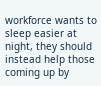workforce wants to sleep easier at night, they should instead help those coming up by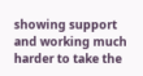showing support and working much harder to take the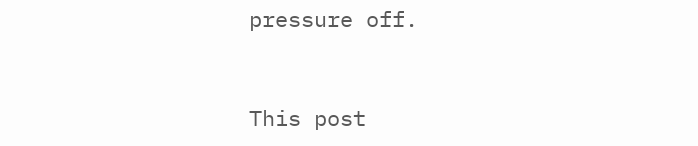pressure off.


This post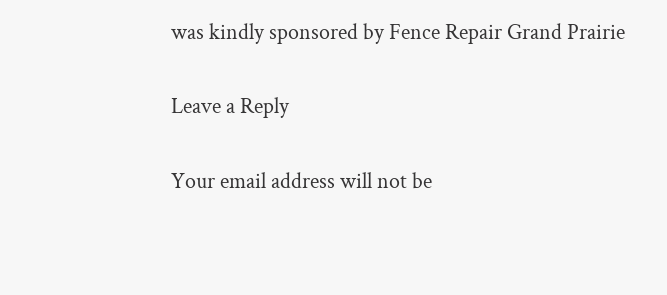was kindly sponsored by Fence Repair Grand Prairie

Leave a Reply

Your email address will not be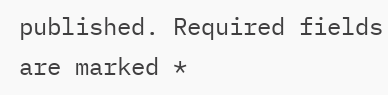published. Required fields are marked *